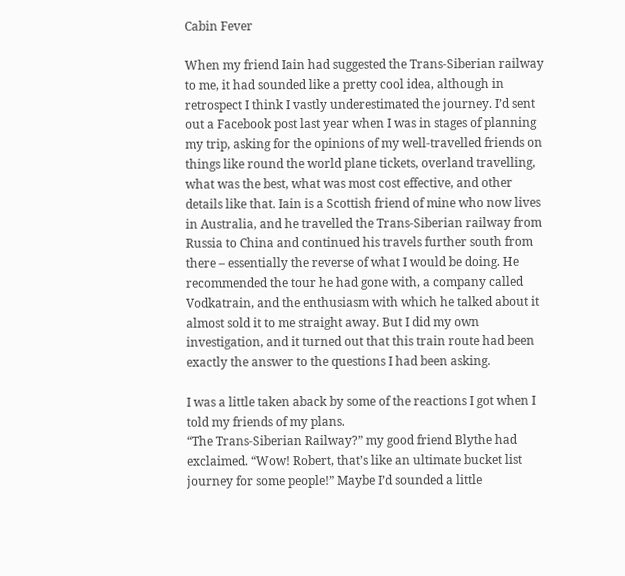Cabin Fever

When my friend Iain had suggested the Trans-Siberian railway to me, it had sounded like a pretty cool idea, although in retrospect I think I vastly underestimated the journey. I’d sent out a Facebook post last year when I was in stages of planning my trip, asking for the opinions of my well-travelled friends on things like round the world plane tickets, overland travelling, what was the best, what was most cost effective, and other details like that. Iain is a Scottish friend of mine who now lives in Australia, and he travelled the Trans-Siberian railway from Russia to China and continued his travels further south from there – essentially the reverse of what I would be doing. He recommended the tour he had gone with, a company called Vodkatrain, and the enthusiasm with which he talked about it almost sold it to me straight away. But I did my own investigation, and it turned out that this train route had been exactly the answer to the questions I had been asking.

I was a little taken aback by some of the reactions I got when I told my friends of my plans.
“The Trans-Siberian Railway?” my good friend Blythe had exclaimed. “Wow! Robert, that’s like an ultimate bucket list journey for some people!” Maybe I’d sounded a little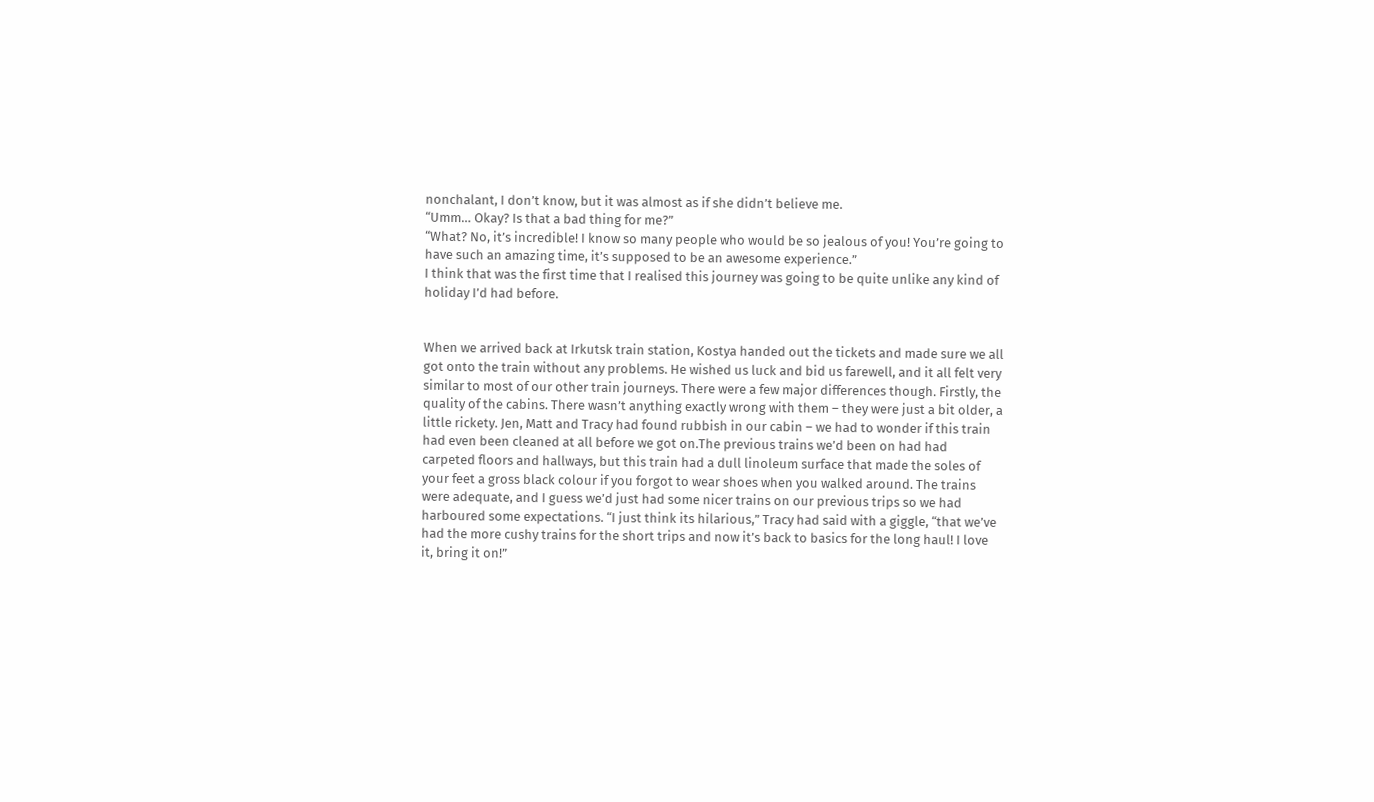nonchalant, I don’t know, but it was almost as if she didn’t believe me.
“Umm… Okay? Is that a bad thing for me?”
“What? No, it’s incredible! I know so many people who would be so jealous of you! You’re going to have such an amazing time, it’s supposed to be an awesome experience.”
I think that was the first time that I realised this journey was going to be quite unlike any kind of holiday I’d had before.


When we arrived back at Irkutsk train station, Kostya handed out the tickets and made sure we all got onto the train without any problems. He wished us luck and bid us farewell, and it all felt very similar to most of our other train journeys. There were a few major differences though. Firstly, the quality of the cabins. There wasn’t anything exactly wrong with them – they were just a bit older, a little rickety. Jen, Matt and Tracy had found rubbish in our cabin – we had to wonder if this train had even been cleaned at all before we got on.The previous trains we’d been on had had carpeted floors and hallways, but this train had a dull linoleum surface that made the soles of your feet a gross black colour if you forgot to wear shoes when you walked around. The trains were adequate, and I guess we’d just had some nicer trains on our previous trips so we had harboured some expectations. “I just think its hilarious,” Tracy had said with a giggle, “that we’ve had the more cushy trains for the short trips and now it’s back to basics for the long haul! I love it, bring it on!”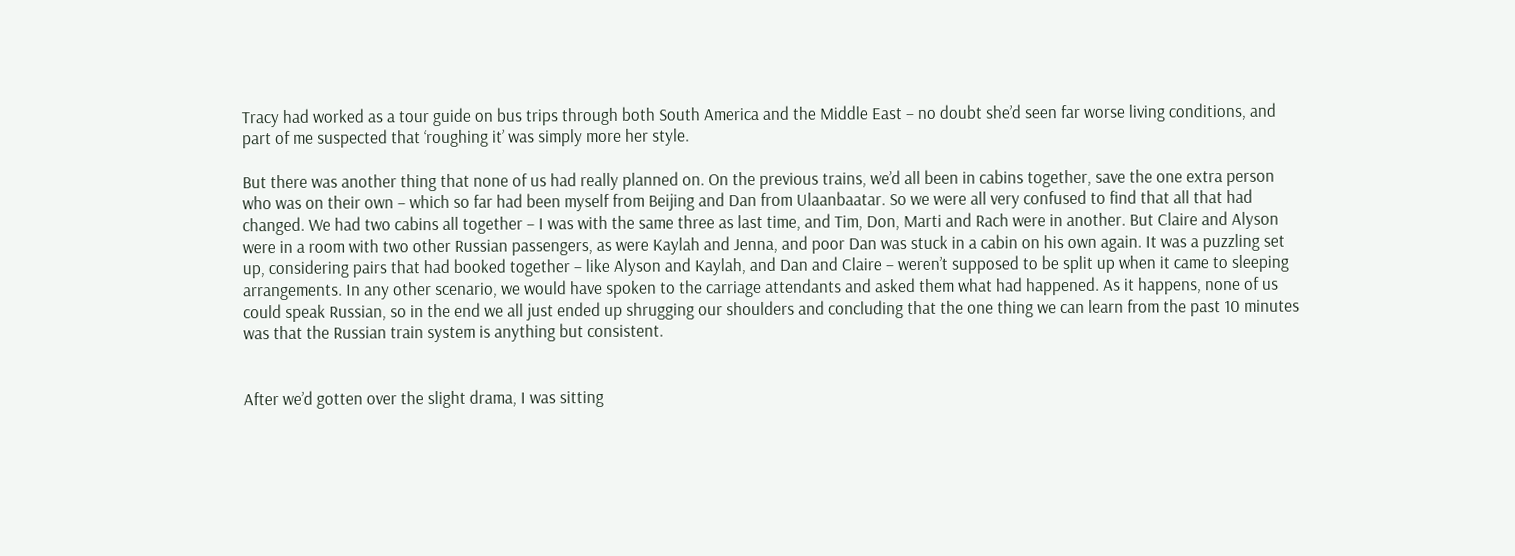Tracy had worked as a tour guide on bus trips through both South America and the Middle East – no doubt she’d seen far worse living conditions, and part of me suspected that ‘roughing it’ was simply more her style.

But there was another thing that none of us had really planned on. On the previous trains, we’d all been in cabins together, save the one extra person who was on their own – which so far had been myself from Beijing and Dan from Ulaanbaatar. So we were all very confused to find that all that had changed. We had two cabins all together – I was with the same three as last time, and Tim, Don, Marti and Rach were in another. But Claire and Alyson were in a room with two other Russian passengers, as were Kaylah and Jenna, and poor Dan was stuck in a cabin on his own again. It was a puzzling set up, considering pairs that had booked together – like Alyson and Kaylah, and Dan and Claire – weren’t supposed to be split up when it came to sleeping arrangements. In any other scenario, we would have spoken to the carriage attendants and asked them what had happened. As it happens, none of us could speak Russian, so in the end we all just ended up shrugging our shoulders and concluding that the one thing we can learn from the past 10 minutes was that the Russian train system is anything but consistent.


After we’d gotten over the slight drama, I was sitting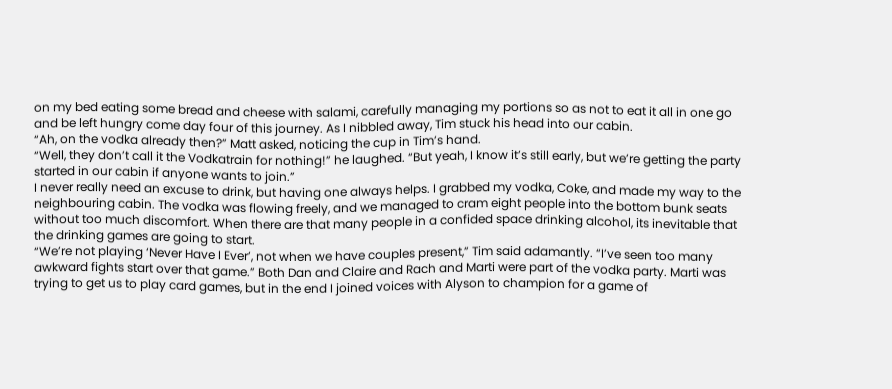on my bed eating some bread and cheese with salami, carefully managing my portions so as not to eat it all in one go and be left hungry come day four of this journey. As I nibbled away, Tim stuck his head into our cabin.
“Ah, on the vodka already then?” Matt asked, noticing the cup in Tim’s hand.
“Well, they don’t call it the Vodkatrain for nothing!” he laughed. “But yeah, I know it’s still early, but we’re getting the party started in our cabin if anyone wants to join.”
I never really need an excuse to drink, but having one always helps. I grabbed my vodka, Coke, and made my way to the neighbouring cabin. The vodka was flowing freely, and we managed to cram eight people into the bottom bunk seats without too much discomfort. When there are that many people in a confided space drinking alcohol, its inevitable that the drinking games are going to start.
“We’re not playing ‘Never Have I Ever’, not when we have couples present,” Tim said adamantly. “I’ve seen too many awkward fights start over that game.” Both Dan and Claire and Rach and Marti were part of the vodka party. Marti was trying to get us to play card games, but in the end I joined voices with Alyson to champion for a game of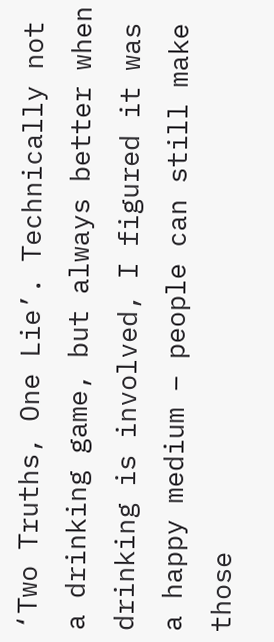‘Two Truths, One Lie’. Technically not a drinking game, but always better when drinking is involved, I figured it was a happy medium – people can still make those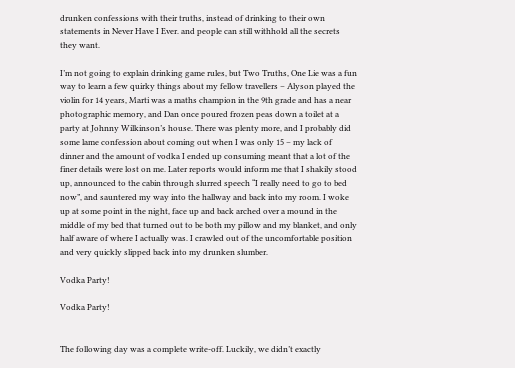drunken confessions with their truths, instead of drinking to their own statements in Never Have I Ever. and people can still withhold all the secrets they want.

I’m not going to explain drinking game rules, but Two Truths, One Lie was a fun way to learn a few quirky things about my fellow travellers – Alyson played the violin for 14 years, Marti was a maths champion in the 9th grade and has a near photographic memory, and Dan once poured frozen peas down a toilet at a party at Johnny Wilkinson’s house. There was plenty more, and I probably did some lame confession about coming out when I was only 15 – my lack of dinner and the amount of vodka I ended up consuming meant that a lot of the finer details were lost on me. Later reports would inform me that I shakily stood up, announced to the cabin through slurred speech “I really need to go to bed now”, and sauntered my way into the hallway and back into my room. I woke up at some point in the night, face up and back arched over a mound in the middle of my bed that turned out to be both my pillow and my blanket, and only half aware of where I actually was. I crawled out of the uncomfortable position and very quickly slipped back into my drunken slumber.

Vodka Party!

Vodka Party!


The following day was a complete write-off. Luckily, we didn’t exactly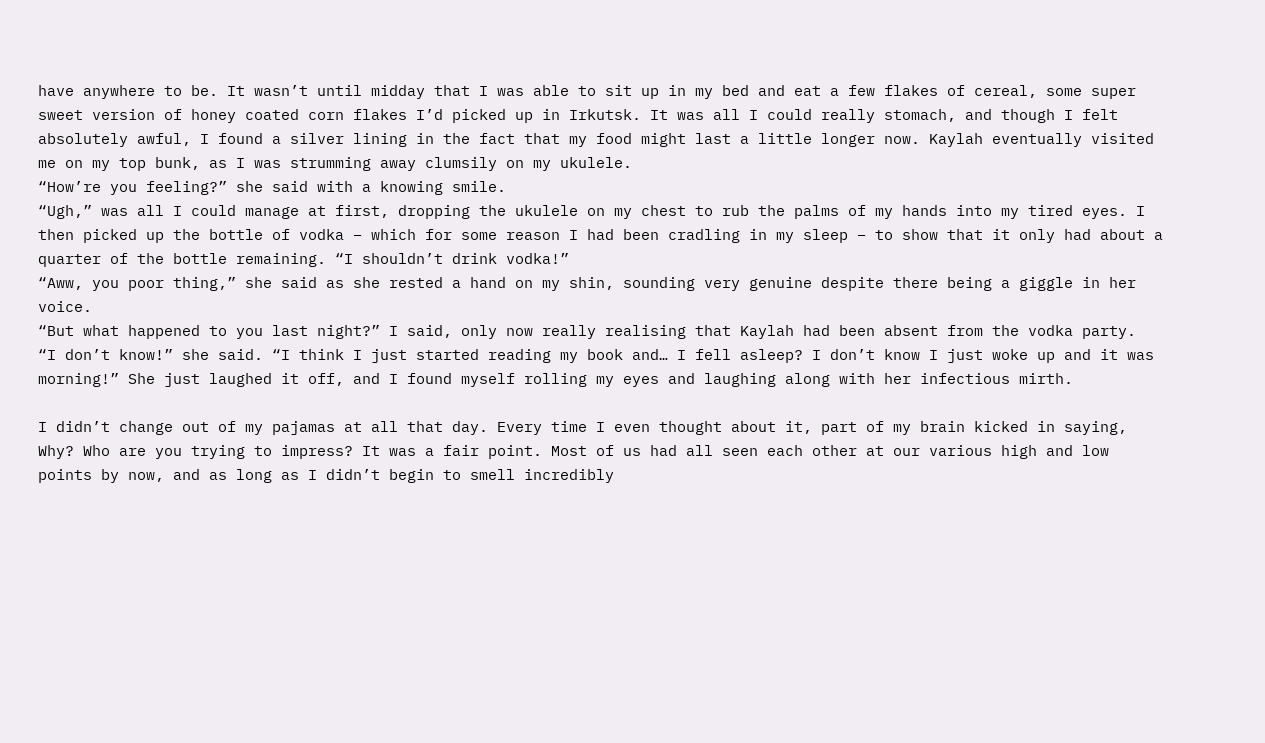have anywhere to be. It wasn’t until midday that I was able to sit up in my bed and eat a few flakes of cereal, some super sweet version of honey coated corn flakes I’d picked up in Irkutsk. It was all I could really stomach, and though I felt absolutely awful, I found a silver lining in the fact that my food might last a little longer now. Kaylah eventually visited me on my top bunk, as I was strumming away clumsily on my ukulele.
“How’re you feeling?” she said with a knowing smile.
“Ugh,” was all I could manage at first, dropping the ukulele on my chest to rub the palms of my hands into my tired eyes. I then picked up the bottle of vodka – which for some reason I had been cradling in my sleep – to show that it only had about a quarter of the bottle remaining. “I shouldn’t drink vodka!”
“Aww, you poor thing,” she said as she rested a hand on my shin, sounding very genuine despite there being a giggle in her voice.
“But what happened to you last night?” I said, only now really realising that Kaylah had been absent from the vodka party.
“I don’t know!” she said. “I think I just started reading my book and… I fell asleep? I don’t know I just woke up and it was morning!” She just laughed it off, and I found myself rolling my eyes and laughing along with her infectious mirth.

I didn’t change out of my pajamas at all that day. Every time I even thought about it, part of my brain kicked in saying, Why? Who are you trying to impress? It was a fair point. Most of us had all seen each other at our various high and low points by now, and as long as I didn’t begin to smell incredibly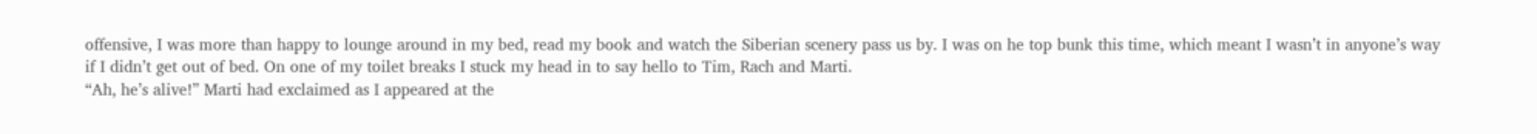offensive, I was more than happy to lounge around in my bed, read my book and watch the Siberian scenery pass us by. I was on he top bunk this time, which meant I wasn’t in anyone’s way if I didn’t get out of bed. On one of my toilet breaks I stuck my head in to say hello to Tim, Rach and Marti.
“Ah, he’s alive!” Marti had exclaimed as I appeared at the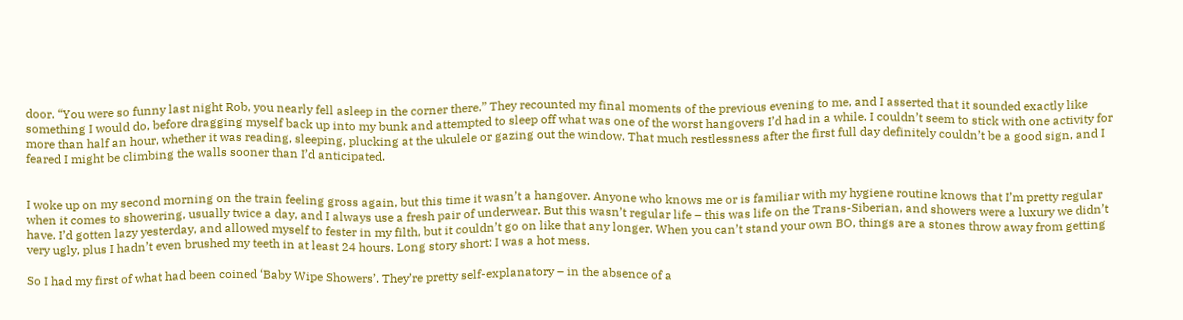door. “You were so funny last night Rob, you nearly fell asleep in the corner there.” They recounted my final moments of the previous evening to me, and I asserted that it sounded exactly like something I would do, before dragging myself back up into my bunk and attempted to sleep off what was one of the worst hangovers I’d had in a while. I couldn’t seem to stick with one activity for more than half an hour, whether it was reading, sleeping, plucking at the ukulele or gazing out the window. That much restlessness after the first full day definitely couldn’t be a good sign, and I feared I might be climbing the walls sooner than I’d anticipated.


I woke up on my second morning on the train feeling gross again, but this time it wasn’t a hangover. Anyone who knows me or is familiar with my hygiene routine knows that I’m pretty regular when it comes to showering, usually twice a day, and I always use a fresh pair of underwear. But this wasn’t regular life – this was life on the Trans-Siberian, and showers were a luxury we didn’t have. I’d gotten lazy yesterday, and allowed myself to fester in my filth, but it couldn’t go on like that any longer. When you can’t stand your own BO, things are a stones throw away from getting very ugly, plus I hadn’t even brushed my teeth in at least 24 hours. Long story short: I was a hot mess.

So I had my first of what had been coined ‘Baby Wipe Showers’. They’re pretty self-explanatory – in the absence of a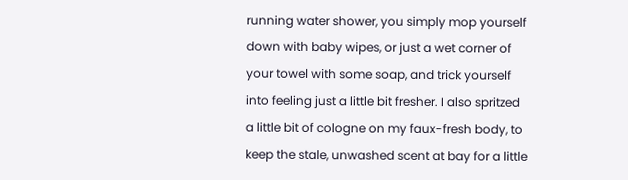running water shower, you simply mop yourself down with baby wipes, or just a wet corner of your towel with some soap, and trick yourself into feeling just a little bit fresher. I also spritzed a little bit of cologne on my faux-fresh body, to keep the stale, unwashed scent at bay for a little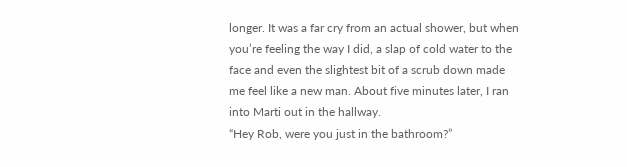longer. It was a far cry from an actual shower, but when you’re feeling the way I did, a slap of cold water to the face and even the slightest bit of a scrub down made me feel like a new man. About five minutes later, I ran into Marti out in the hallway.
“Hey Rob, were you just in the bathroom?”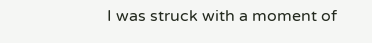I was struck with a moment of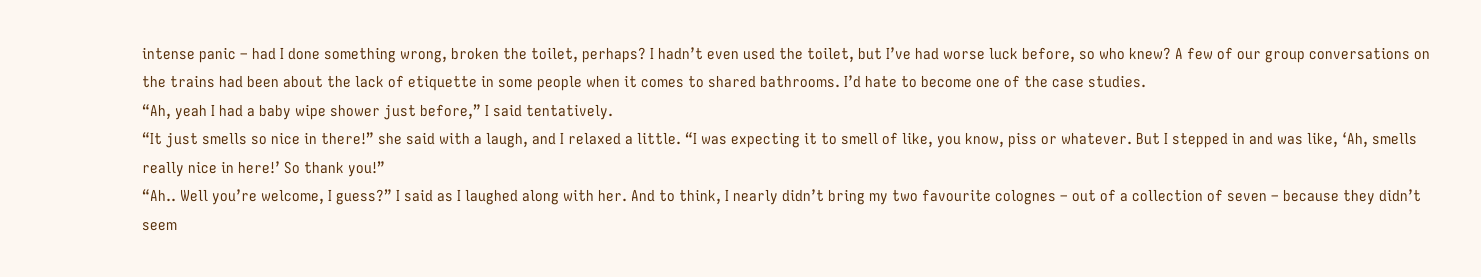intense panic – had I done something wrong, broken the toilet, perhaps? I hadn’t even used the toilet, but I’ve had worse luck before, so who knew? A few of our group conversations on the trains had been about the lack of etiquette in some people when it comes to shared bathrooms. I’d hate to become one of the case studies.
“Ah, yeah I had a baby wipe shower just before,” I said tentatively.
“It just smells so nice in there!” she said with a laugh, and I relaxed a little. “I was expecting it to smell of like, you know, piss or whatever. But I stepped in and was like, ‘Ah, smells really nice in here!’ So thank you!”
“Ah.. Well you’re welcome, I guess?” I said as I laughed along with her. And to think, I nearly didn’t bring my two favourite colognes – out of a collection of seven – because they didn’t seem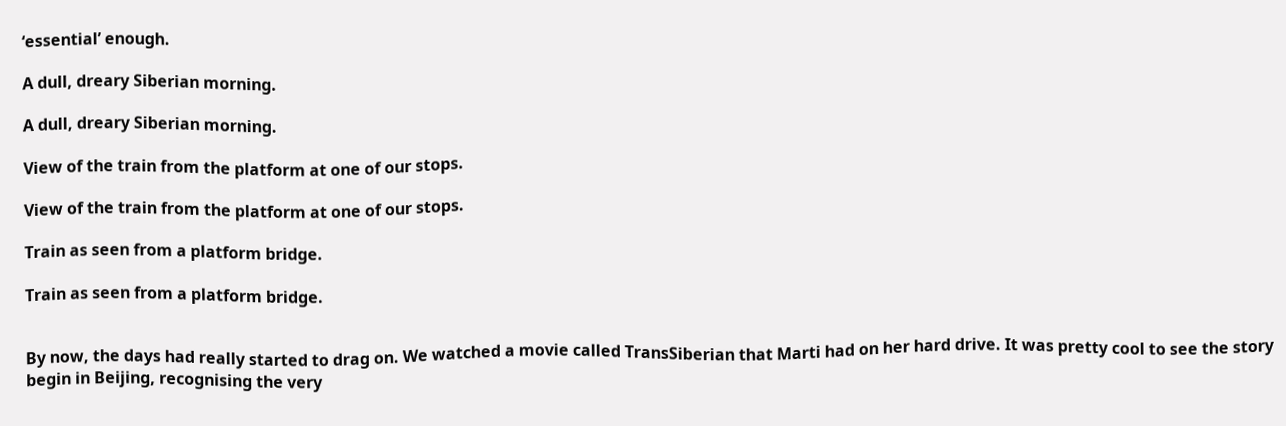‘essential’ enough.

A dull, dreary Siberian morning.

A dull, dreary Siberian morning.

View of the train from the platform at one of our stops.

View of the train from the platform at one of our stops.

Train as seen from a platform bridge.

Train as seen from a platform bridge.


By now, the days had really started to drag on. We watched a movie called TransSiberian that Marti had on her hard drive. It was pretty cool to see the story begin in Beijing, recognising the very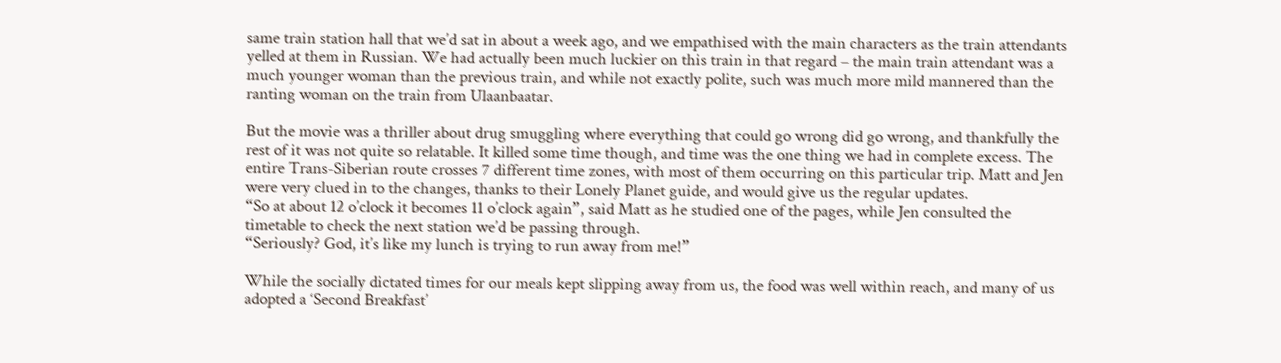same train station hall that we’d sat in about a week ago, and we empathised with the main characters as the train attendants yelled at them in Russian. We had actually been much luckier on this train in that regard – the main train attendant was a much younger woman than the previous train, and while not exactly polite, such was much more mild mannered than the ranting woman on the train from Ulaanbaatar.

But the movie was a thriller about drug smuggling where everything that could go wrong did go wrong, and thankfully the rest of it was not quite so relatable. It killed some time though, and time was the one thing we had in complete excess. The entire Trans-Siberian route crosses 7 different time zones, with most of them occurring on this particular trip. Matt and Jen were very clued in to the changes, thanks to their Lonely Planet guide, and would give us the regular updates.
“So at about 12 o’clock it becomes 11 o’clock again”, said Matt as he studied one of the pages, while Jen consulted the timetable to check the next station we’d be passing through.
“Seriously? God, it’s like my lunch is trying to run away from me!”

While the socially dictated times for our meals kept slipping away from us, the food was well within reach, and many of us adopted a ‘Second Breakfast’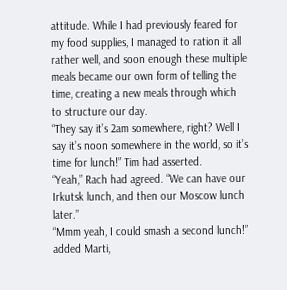attitude. While I had previously feared for my food supplies, I managed to ration it all rather well, and soon enough these multiple meals became our own form of telling the time, creating a new meals through which to structure our day.
“They say it’s 2am somewhere, right? Well I say it’s noon somewhere in the world, so it’s time for lunch!” Tim had asserted.
“Yeah,” Rach had agreed. “We can have our Irkutsk lunch, and then our Moscow lunch later.”
“Mmm yeah, I could smash a second lunch!” added Marti,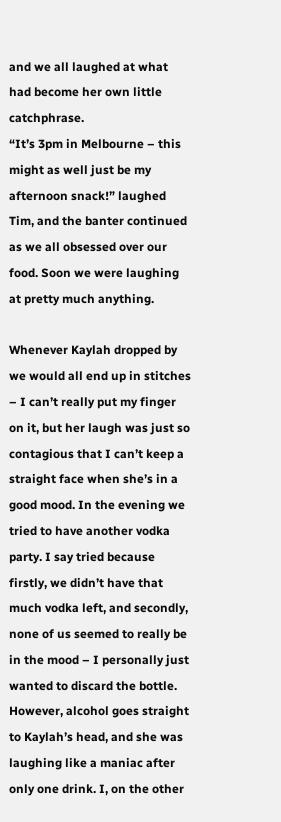and we all laughed at what had become her own little catchphrase.
“It’s 3pm in Melbourne – this might as well just be my afternoon snack!” laughed Tim, and the banter continued as we all obsessed over our food. Soon we were laughing at pretty much anything.

Whenever Kaylah dropped by we would all end up in stitches – I can’t really put my finger on it, but her laugh was just so contagious that I can’t keep a straight face when she’s in a good mood. In the evening we tried to have another vodka party. I say tried because firstly, we didn’t have that much vodka left, and secondly, none of us seemed to really be in the mood – I personally just wanted to discard the bottle. However, alcohol goes straight to Kaylah’s head, and she was laughing like a maniac after only one drink. I, on the other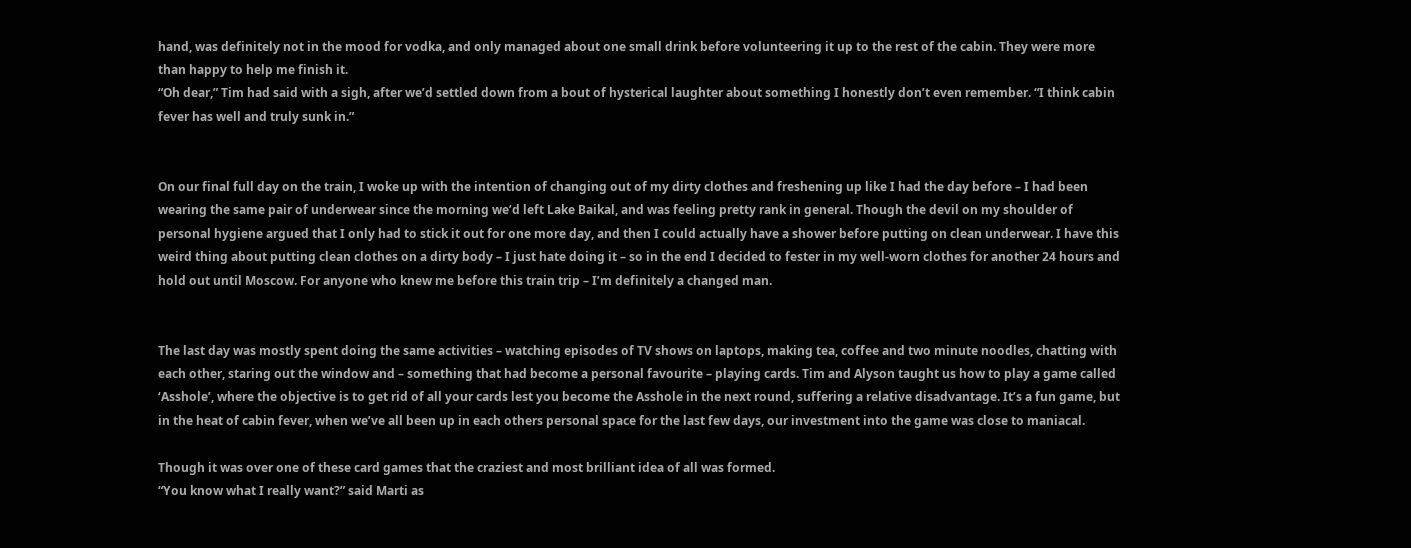hand, was definitely not in the mood for vodka, and only managed about one small drink before volunteering it up to the rest of the cabin. They were more than happy to help me finish it.
“Oh dear,” Tim had said with a sigh, after we’d settled down from a bout of hysterical laughter about something I honestly don’t even remember. “I think cabin fever has well and truly sunk in.”


On our final full day on the train, I woke up with the intention of changing out of my dirty clothes and freshening up like I had the day before – I had been wearing the same pair of underwear since the morning we’d left Lake Baikal, and was feeling pretty rank in general. Though the devil on my shoulder of personal hygiene argued that I only had to stick it out for one more day, and then I could actually have a shower before putting on clean underwear. I have this weird thing about putting clean clothes on a dirty body – I just hate doing it – so in the end I decided to fester in my well-worn clothes for another 24 hours and hold out until Moscow. For anyone who knew me before this train trip – I’m definitely a changed man.


The last day was mostly spent doing the same activities – watching episodes of TV shows on laptops, making tea, coffee and two minute noodles, chatting with each other, staring out the window and – something that had become a personal favourite – playing cards. Tim and Alyson taught us how to play a game called ‘Asshole’, where the objective is to get rid of all your cards lest you become the Asshole in the next round, suffering a relative disadvantage. It’s a fun game, but in the heat of cabin fever, when we’ve all been up in each others personal space for the last few days, our investment into the game was close to maniacal.

Though it was over one of these card games that the craziest and most brilliant idea of all was formed.
“You know what I really want?” said Marti as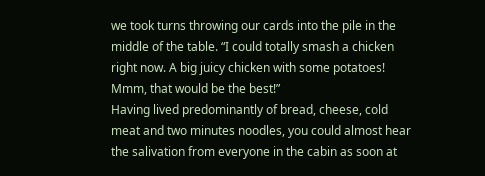we took turns throwing our cards into the pile in the middle of the table. “I could totally smash a chicken right now. A big juicy chicken with some potatoes! Mmm, that would be the best!”
Having lived predominantly of bread, cheese, cold meat and two minutes noodles, you could almost hear the salivation from everyone in the cabin as soon at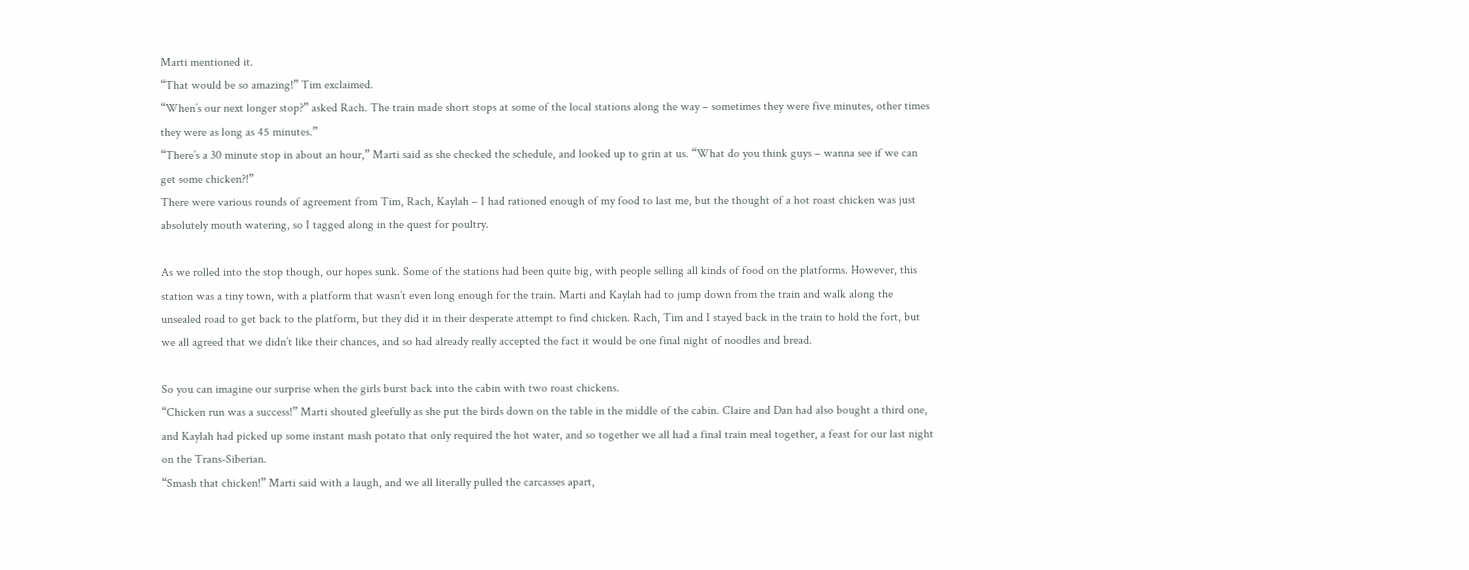Marti mentioned it.
“That would be so amazing!” Tim exclaimed.
“When’s our next longer stop?” asked Rach. The train made short stops at some of the local stations along the way – sometimes they were five minutes, other times they were as long as 45 minutes.”
“There’s a 30 minute stop in about an hour,” Marti said as she checked the schedule, and looked up to grin at us. “What do you think guys – wanna see if we can get some chicken?!”
There were various rounds of agreement from Tim, Rach, Kaylah – I had rationed enough of my food to last me, but the thought of a hot roast chicken was just absolutely mouth watering, so I tagged along in the quest for poultry.

As we rolled into the stop though, our hopes sunk. Some of the stations had been quite big, with people selling all kinds of food on the platforms. However, this station was a tiny town, with a platform that wasn’t even long enough for the train. Marti and Kaylah had to jump down from the train and walk along the unsealed road to get back to the platform, but they did it in their desperate attempt to find chicken. Rach, Tim and I stayed back in the train to hold the fort, but we all agreed that we didn’t like their chances, and so had already really accepted the fact it would be one final night of noodles and bread.

So you can imagine our surprise when the girls burst back into the cabin with two roast chickens.
“Chicken run was a success!” Marti shouted gleefully as she put the birds down on the table in the middle of the cabin. Claire and Dan had also bought a third one, and Kaylah had picked up some instant mash potato that only required the hot water, and so together we all had a final train meal together, a feast for our last night on the Trans-Siberian.
“Smash that chicken!” Marti said with a laugh, and we all literally pulled the carcasses apart,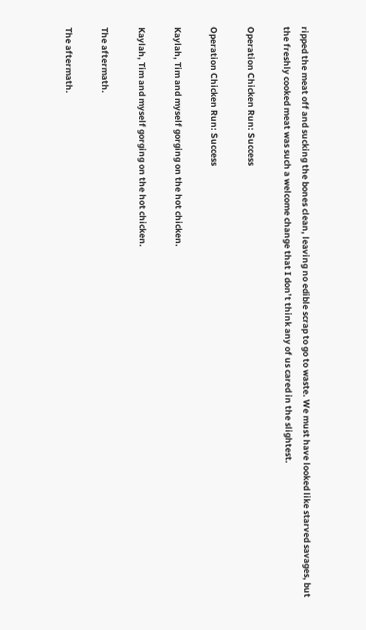ripped the meat off and sucking the bones clean, leaving no edible scrap to go to waste. We must have looked like starved savages, but the freshly cooked meat was such a welcome change that I don’t think any of us cared in the slightest.

Operation Chicken Run: Success

Operation Chicken Run: Success

Kaylah, Tim and myself gorging on the hot chicken.

Kaylah, Tim and myself gorging on the hot chicken.

The aftermath.

The aftermath.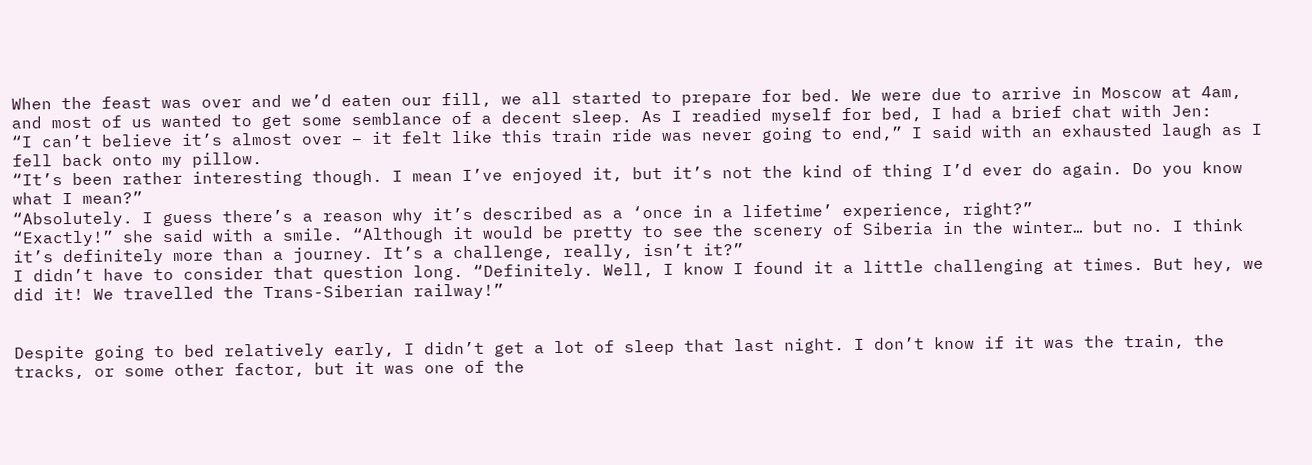When the feast was over and we’d eaten our fill, we all started to prepare for bed. We were due to arrive in Moscow at 4am, and most of us wanted to get some semblance of a decent sleep. As I readied myself for bed, I had a brief chat with Jen:
“I can’t believe it’s almost over – it felt like this train ride was never going to end,” I said with an exhausted laugh as I fell back onto my pillow.
“It’s been rather interesting though. I mean I’ve enjoyed it, but it’s not the kind of thing I’d ever do again. Do you know what I mean?”
“Absolutely. I guess there’s a reason why it’s described as a ‘once in a lifetime’ experience, right?”
“Exactly!” she said with a smile. “Although it would be pretty to see the scenery of Siberia in the winter… but no. I think it’s definitely more than a journey. It’s a challenge, really, isn’t it?”
I didn’t have to consider that question long. “Definitely. Well, I know I found it a little challenging at times. But hey, we did it! We travelled the Trans-Siberian railway!”


Despite going to bed relatively early, I didn’t get a lot of sleep that last night. I don’t know if it was the train, the tracks, or some other factor, but it was one of the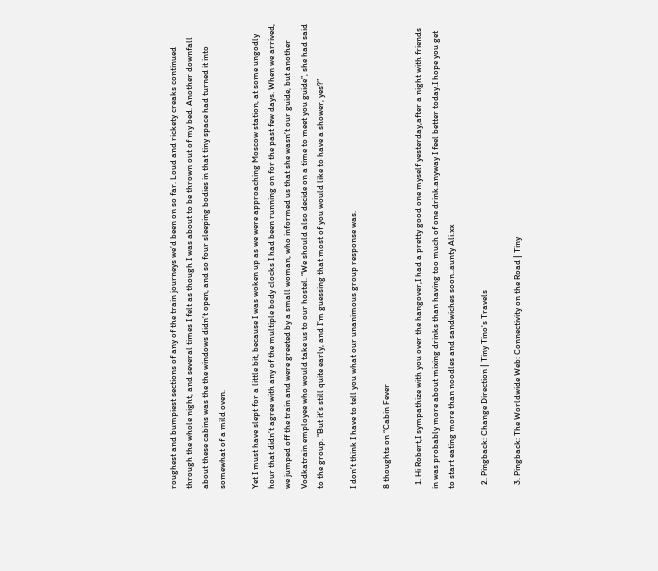roughest and bumpiest sections of any of the train journeys we’d been on so far. Loud and rickety creaks continued through the whole night, and several times I felt as though I was about to be thrown out of my bed. Another downfall about these cabins was the the windows didn’t open, and so four sleeping bodies in that tiny space had turned it into somewhat of a mild oven.

Yet I must have slept for a little bit, because I was woken up as we were approaching Moscow station, at some ungodly hour that didn’t agree with any of the multiple body clocks I had been running on for the past few days. When we arrived, we jumped off the train and were greeted by a small woman, who informed us that she wasn’t our guide, but another Vodkatrain employee who would take us to our hostel. “We should also decide on a time to meet you guide”, she had said to the group. “But it’s still quite early, and I’m guessing that most of you would like to have a shower, yes?”

I don’t think I have to tell you what our unanimous group response was.

8 thoughts on “Cabin Fever

  1. Hi Robert,I sympathize with you over the hangover,I had a pretty good one myself yesterday,after a night with friends in was probably more about mixing drinks than having too much of one drink.anyway I feel better today.I hope you get to start eating more than noodles and sandwiches soon..aunty Ali.xx

  2. Pingback: Change Direction | Tiny Tino's Travels

  3. Pingback: The Worldwide Web: Connectivity on the Road | Tiny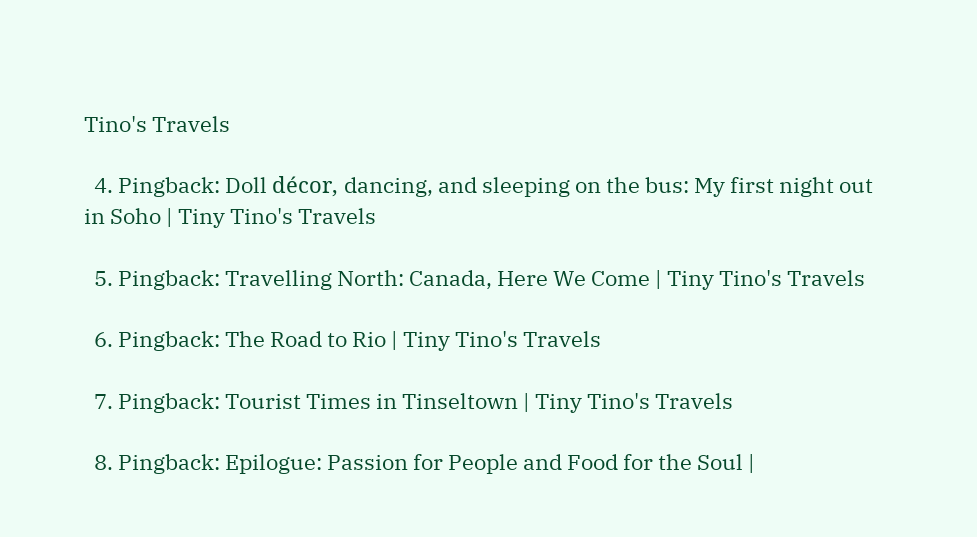Tino's Travels

  4. Pingback: Doll décor, dancing, and sleeping on the bus: My first night out in Soho | Tiny Tino's Travels

  5. Pingback: Travelling North: Canada, Here We Come | Tiny Tino's Travels

  6. Pingback: The Road to Rio | Tiny Tino's Travels

  7. Pingback: Tourist Times in Tinseltown | Tiny Tino's Travels

  8. Pingback: Epilogue: Passion for People and Food for the Soul |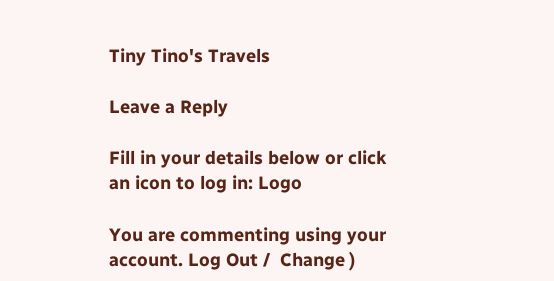Tiny Tino's Travels

Leave a Reply

Fill in your details below or click an icon to log in: Logo

You are commenting using your account. Log Out /  Change )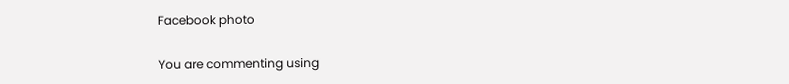Facebook photo

You are commenting using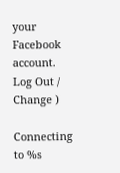your Facebook account. Log Out /  Change )

Connecting to %s